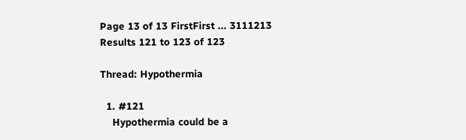Page 13 of 13 FirstFirst ... 3111213
Results 121 to 123 of 123

Thread: Hypothermia

  1. #121
    Hypothermia could be a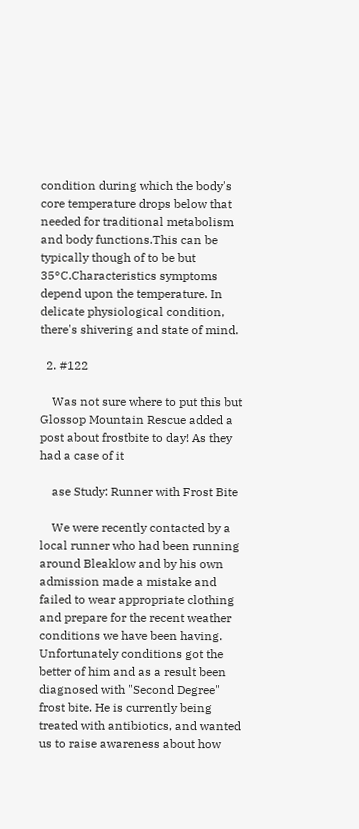condition during which the body's core temperature drops below that needed for traditional metabolism and body functions.This can be typically though of to be but 35°C.Characteristics symptoms depend upon the temperature. In delicate physiological condition, there's shivering and state of mind.

  2. #122

    Was not sure where to put this but Glossop Mountain Rescue added a post about frostbite to day! As they had a case of it

    ase Study: Runner with Frost Bite

    We were recently contacted by a local runner who had been running around Bleaklow and by his own admission made a mistake and failed to wear appropriate clothing and prepare for the recent weather conditions we have been having. Unfortunately conditions got the better of him and as a result been diagnosed with "Second Degree" frost bite. He is currently being treated with antibiotics, and wanted us to raise awareness about how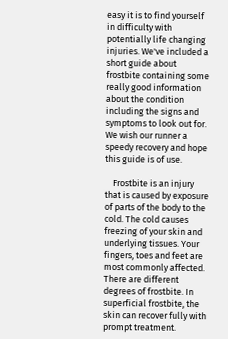easy it is to find yourself in difficulty with potentially life changing injuries. We've included a short guide about frostbite containing some really good information about the condition including the signs and symptoms to look out for. We wish our runner a speedy recovery and hope this guide is of use.

    Frostbite is an injury that is caused by exposure of parts of the body to the cold. The cold causes freezing of your skin and underlying tissues. Your fingers, toes and feet are most commonly affected. There are different degrees of frostbite. In superficial frostbite, the skin can recover fully with prompt treatment.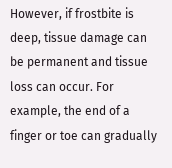However, if frostbite is deep, tissue damage can be permanent and tissue loss can occur. For example, the end of a finger or toe can gradually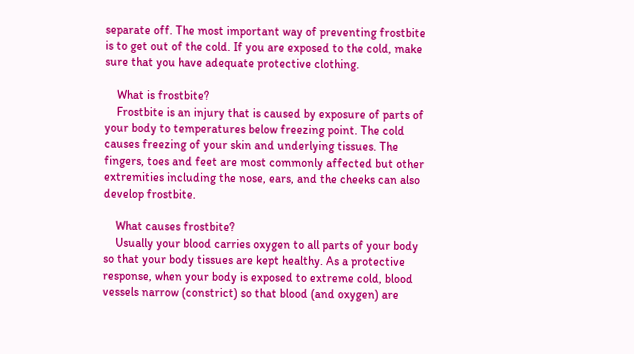separate off. The most important way of preventing frostbite is to get out of the cold. If you are exposed to the cold, make sure that you have adequate protective clothing.

    What is frostbite?
    Frostbite is an injury that is caused by exposure of parts of your body to temperatures below freezing point. The cold causes freezing of your skin and underlying tissues. The fingers, toes and feet are most commonly affected but other extremities including the nose, ears, and the cheeks can also develop frostbite.

    What causes frostbite?
    Usually your blood carries oxygen to all parts of your body so that your body tissues are kept healthy. As a protective response, when your body is exposed to extreme cold, blood vessels narrow (constrict) so that blood (and oxygen) are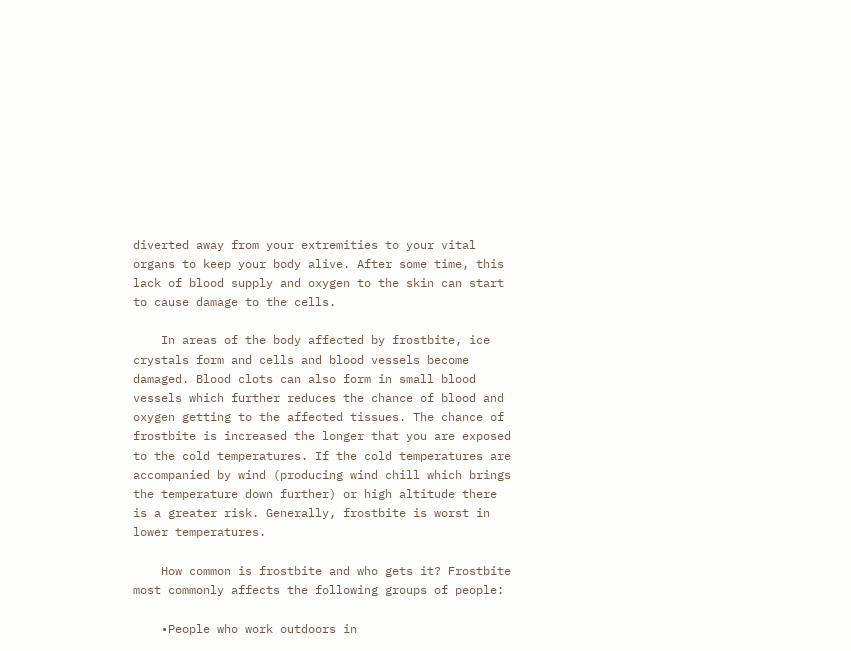diverted away from your extremities to your vital organs to keep your body alive. After some time, this lack of blood supply and oxygen to the skin can start to cause damage to the cells.

    In areas of the body affected by frostbite, ice crystals form and cells and blood vessels become damaged. Blood clots can also form in small blood vessels which further reduces the chance of blood and oxygen getting to the affected tissues. The chance of frostbite is increased the longer that you are exposed to the cold temperatures. If the cold temperatures are accompanied by wind (producing wind chill which brings the temperature down further) or high altitude there is a greater risk. Generally, frostbite is worst in lower temperatures.

    How common is frostbite and who gets it? Frostbite most commonly affects the following groups of people:

    •People who work outdoors in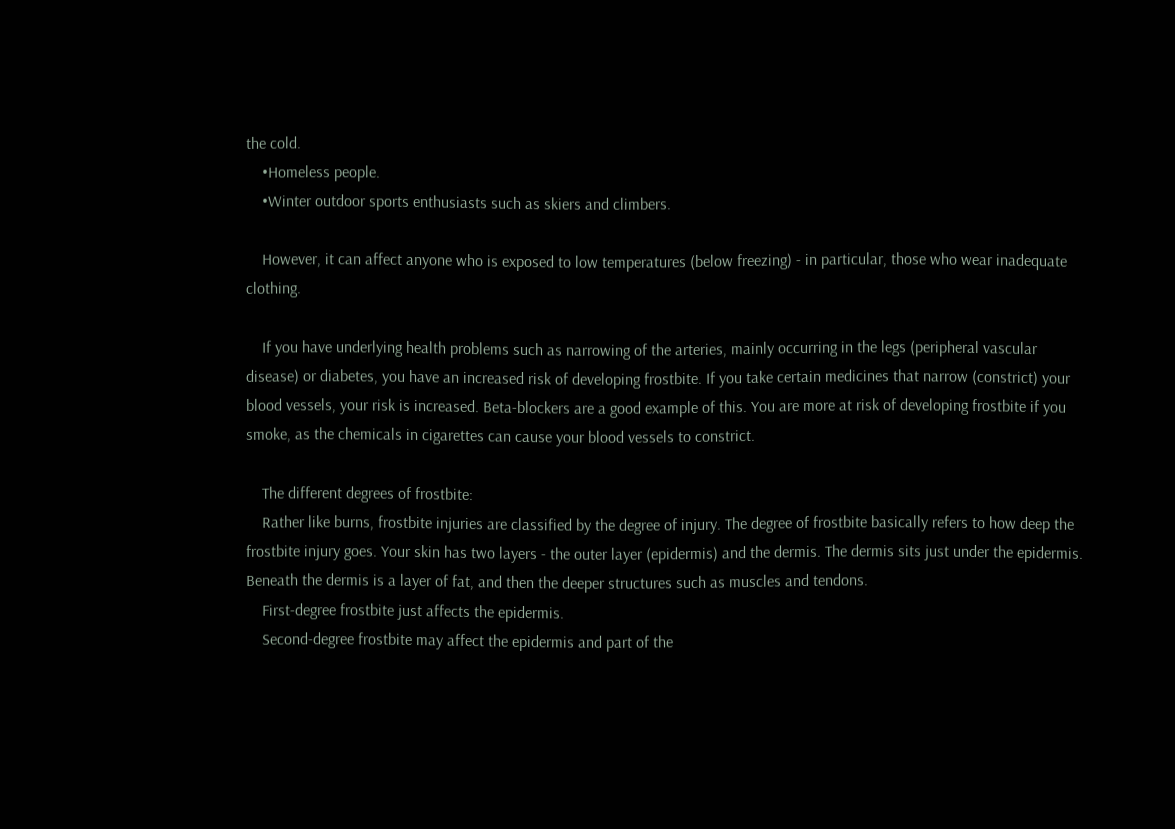the cold.
    •Homeless people.
    •Winter outdoor sports enthusiasts such as skiers and climbers.

    However, it can affect anyone who is exposed to low temperatures (below freezing) - in particular, those who wear inadequate clothing.

    If you have underlying health problems such as narrowing of the arteries, mainly occurring in the legs (peripheral vascular disease) or diabetes, you have an increased risk of developing frostbite. If you take certain medicines that narrow (constrict) your blood vessels, your risk is increased. Beta-blockers are a good example of this. You are more at risk of developing frostbite if you smoke, as the chemicals in cigarettes can cause your blood vessels to constrict.

    The different degrees of frostbite:
    Rather like burns, frostbite injuries are classified by the degree of injury. The degree of frostbite basically refers to how deep the frostbite injury goes. Your skin has two layers - the outer layer (epidermis) and the dermis. The dermis sits just under the epidermis. Beneath the dermis is a layer of fat, and then the deeper structures such as muscles and tendons.
    First-degree frostbite just affects the epidermis.
    Second-degree frostbite may affect the epidermis and part of the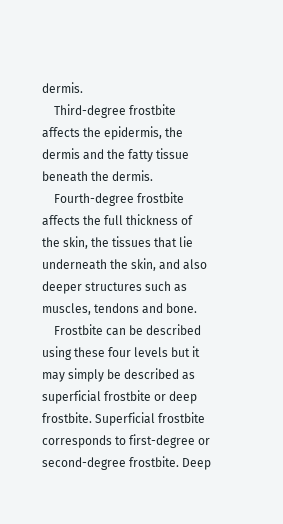dermis.
    Third-degree frostbite affects the epidermis, the dermis and the fatty tissue beneath the dermis.
    Fourth-degree frostbite affects the full thickness of the skin, the tissues that lie underneath the skin, and also deeper structures such as muscles, tendons and bone.
    Frostbite can be described using these four levels but it may simply be described as superficial frostbite or deep frostbite. Superficial frostbite corresponds to first-degree or second-degree frostbite. Deep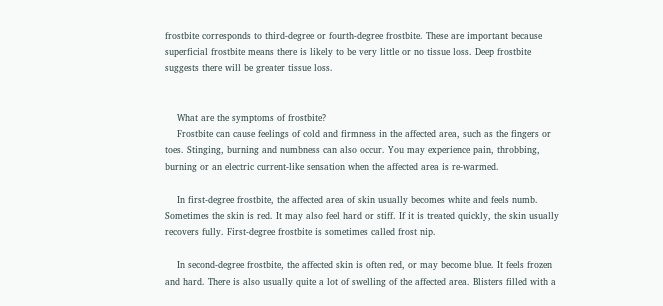frostbite corresponds to third-degree or fourth-degree frostbite. These are important because superficial frostbite means there is likely to be very little or no tissue loss. Deep frostbite suggests there will be greater tissue loss.


    What are the symptoms of frostbite?
    Frostbite can cause feelings of cold and firmness in the affected area, such as the fingers or toes. Stinging, burning and numbness can also occur. You may experience pain, throbbing, burning or an electric current-like sensation when the affected area is re-warmed.

    In first-degree frostbite, the affected area of skin usually becomes white and feels numb. Sometimes the skin is red. It may also feel hard or stiff. If it is treated quickly, the skin usually recovers fully. First-degree frostbite is sometimes called frost nip.

    In second-degree frostbite, the affected skin is often red, or may become blue. It feels frozen and hard. There is also usually quite a lot of swelling of the affected area. Blisters filled with a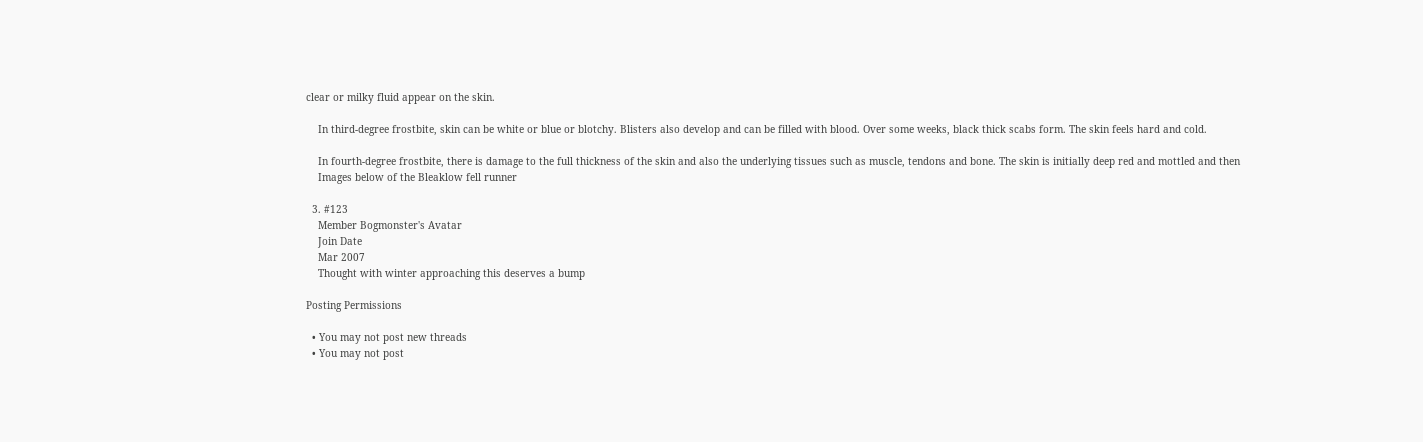clear or milky fluid appear on the skin.

    In third-degree frostbite, skin can be white or blue or blotchy. Blisters also develop and can be filled with blood. Over some weeks, black thick scabs form. The skin feels hard and cold.

    In fourth-degree frostbite, there is damage to the full thickness of the skin and also the underlying tissues such as muscle, tendons and bone. The skin is initially deep red and mottled and then
    Images below of the Bleaklow fell runner

  3. #123
    Member Bogmonster's Avatar
    Join Date
    Mar 2007
    Thought with winter approaching this deserves a bump

Posting Permissions

  • You may not post new threads
  • You may not post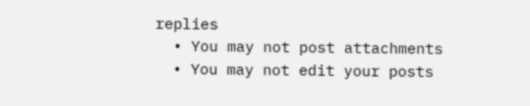replies
  • You may not post attachments
  • You may not edit your posts